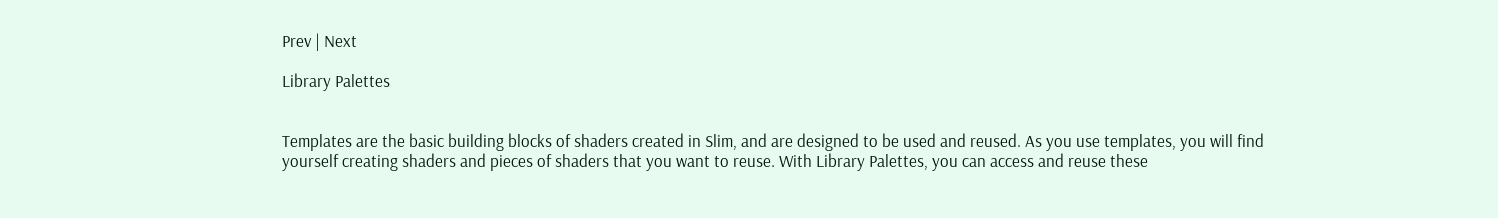Prev | Next

Library Palettes


Templates are the basic building blocks of shaders created in Slim, and are designed to be used and reused. As you use templates, you will find yourself creating shaders and pieces of shaders that you want to reuse. With Library Palettes, you can access and reuse these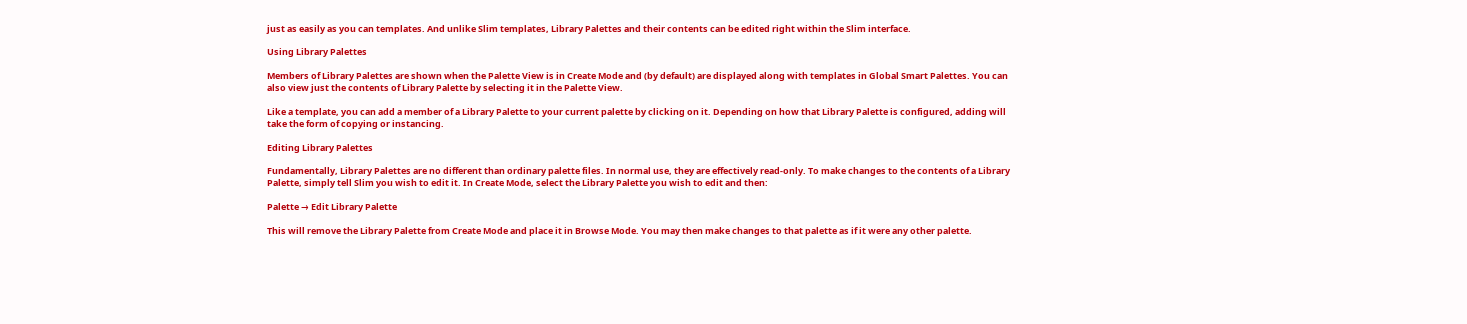just as easily as you can templates. And unlike Slim templates, Library Palettes and their contents can be edited right within the Slim interface.

Using Library Palettes

Members of Library Palettes are shown when the Palette View is in Create Mode and (by default) are displayed along with templates in Global Smart Palettes. You can also view just the contents of Library Palette by selecting it in the Palette View.

Like a template, you can add a member of a Library Palette to your current palette by clicking on it. Depending on how that Library Palette is configured, adding will take the form of copying or instancing.

Editing Library Palettes

Fundamentally, Library Palettes are no different than ordinary palette files. In normal use, they are effectively read-only. To make changes to the contents of a Library Palette, simply tell Slim you wish to edit it. In Create Mode, select the Library Palette you wish to edit and then:

Palette → Edit Library Palette

This will remove the Library Palette from Create Mode and place it in Browse Mode. You may then make changes to that palette as if it were any other palette.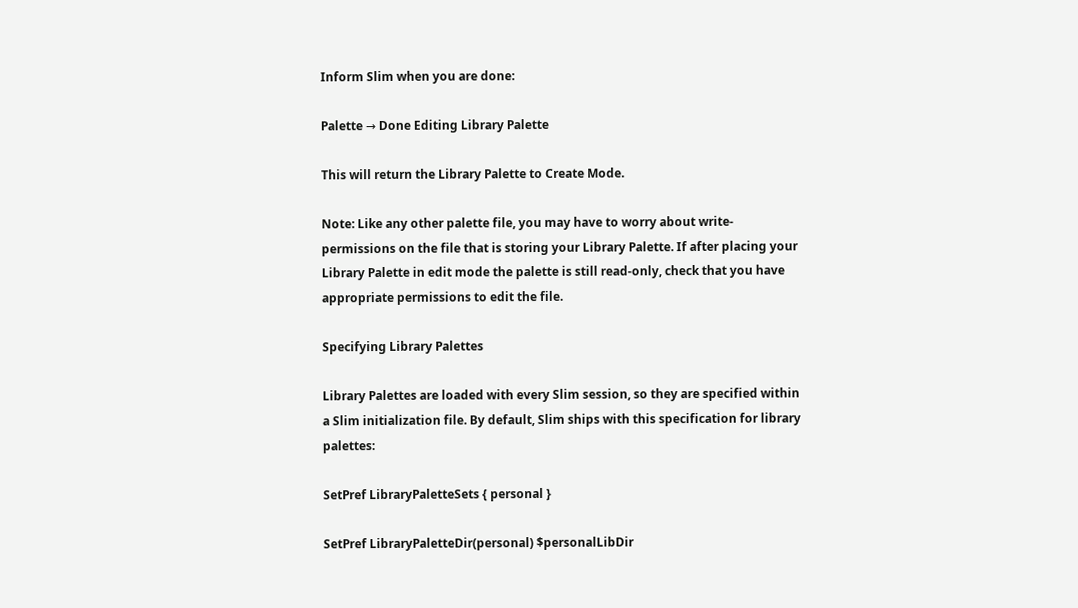Inform Slim when you are done:

Palette → Done Editing Library Palette

This will return the Library Palette to Create Mode.

Note: Like any other palette file, you may have to worry about write-permissions on the file that is storing your Library Palette. If after placing your Library Palette in edit mode the palette is still read-only, check that you have appropriate permissions to edit the file.

Specifying Library Palettes

Library Palettes are loaded with every Slim session, so they are specified within a Slim initialization file. By default, Slim ships with this specification for library palettes:

SetPref LibraryPaletteSets { personal }

SetPref LibraryPaletteDir(personal) $personalLibDir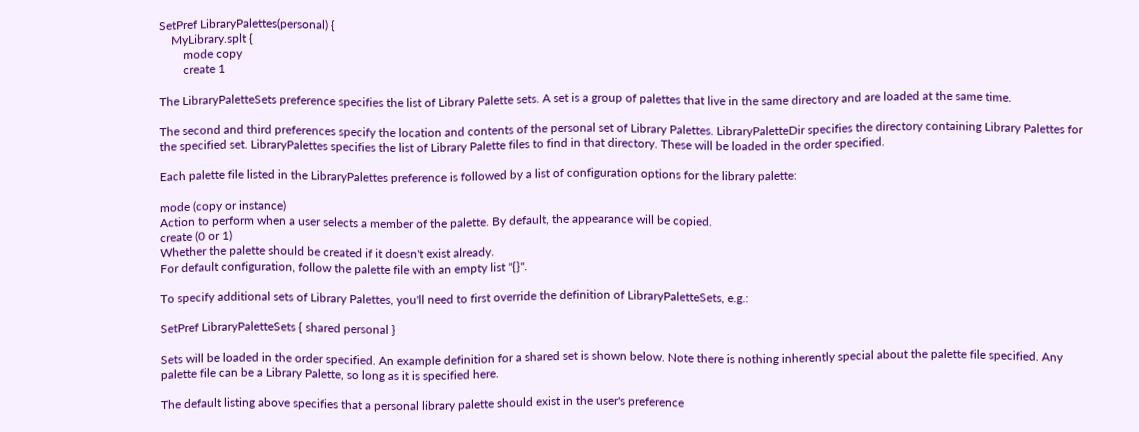SetPref LibraryPalettes(personal) {
    MyLibrary.splt {
        mode copy
        create 1

The LibraryPaletteSets preference specifies the list of Library Palette sets. A set is a group of palettes that live in the same directory and are loaded at the same time.

The second and third preferences specify the location and contents of the personal set of Library Palettes. LibraryPaletteDir specifies the directory containing Library Palettes for the specified set. LibraryPalettes specifies the list of Library Palette files to find in that directory. These will be loaded in the order specified.

Each palette file listed in the LibraryPalettes preference is followed by a list of configuration options for the library palette:

mode (copy or instance)
Action to perform when a user selects a member of the palette. By default, the appearance will be copied.
create (0 or 1)
Whether the palette should be created if it doesn't exist already.
For default configuration, follow the palette file with an empty list "{}".

To specify additional sets of Library Palettes, you'll need to first override the definition of LibraryPaletteSets, e.g.:

SetPref LibraryPaletteSets { shared personal }

Sets will be loaded in the order specified. An example definition for a shared set is shown below. Note there is nothing inherently special about the palette file specified. Any palette file can be a Library Palette, so long as it is specified here.

The default listing above specifies that a personal library palette should exist in the user's preference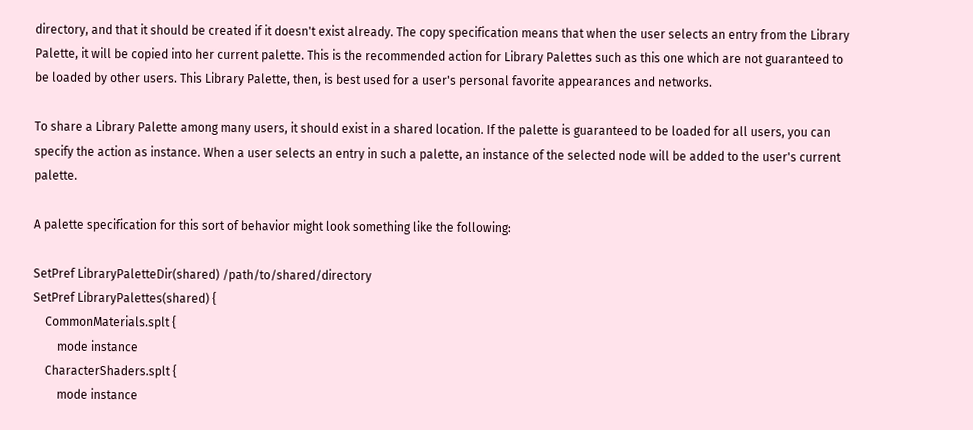directory, and that it should be created if it doesn't exist already. The copy specification means that when the user selects an entry from the Library Palette, it will be copied into her current palette. This is the recommended action for Library Palettes such as this one which are not guaranteed to be loaded by other users. This Library Palette, then, is best used for a user's personal favorite appearances and networks.

To share a Library Palette among many users, it should exist in a shared location. If the palette is guaranteed to be loaded for all users, you can specify the action as instance. When a user selects an entry in such a palette, an instance of the selected node will be added to the user's current palette.

A palette specification for this sort of behavior might look something like the following:

SetPref LibraryPaletteDir(shared) /path/to/shared/directory
SetPref LibraryPalettes(shared) {
    CommonMaterials.splt {
        mode instance
    CharacterShaders.splt {
        mode instance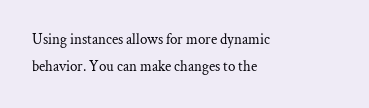Using instances allows for more dynamic behavior. You can make changes to the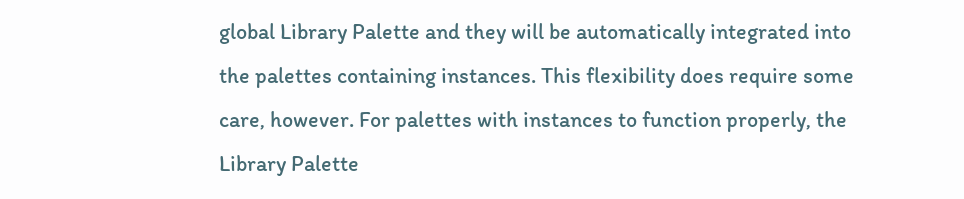global Library Palette and they will be automatically integrated into the palettes containing instances. This flexibility does require some care, however. For palettes with instances to function properly, the Library Palette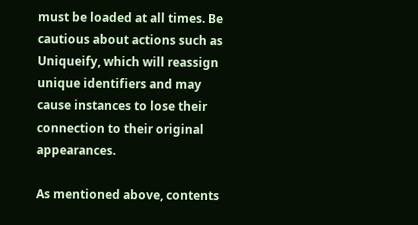must be loaded at all times. Be cautious about actions such as Uniqueify, which will reassign unique identifiers and may cause instances to lose their connection to their original appearances.

As mentioned above, contents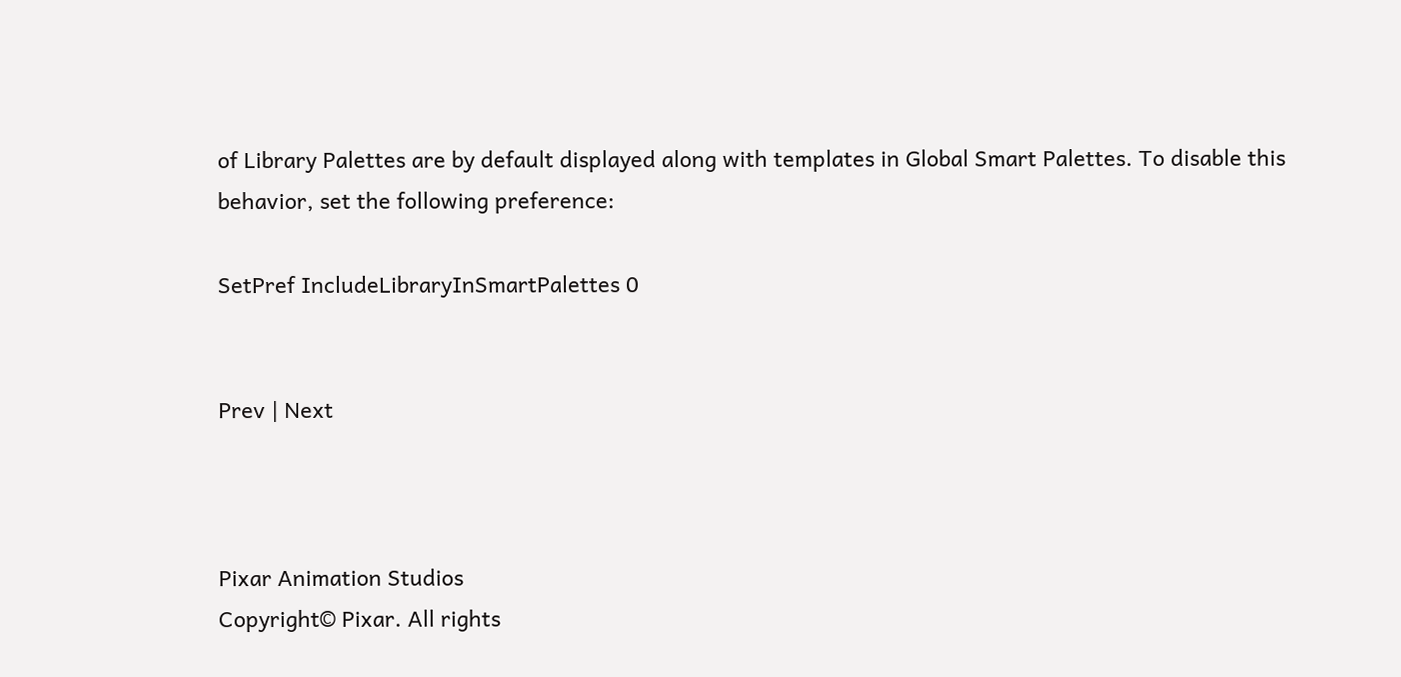of Library Palettes are by default displayed along with templates in Global Smart Palettes. To disable this behavior, set the following preference:

SetPref IncludeLibraryInSmartPalettes 0


Prev | Next



Pixar Animation Studios
Copyright© Pixar. All rights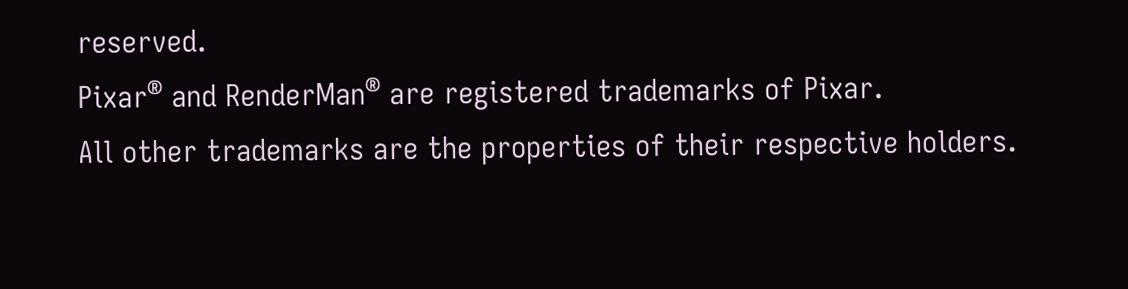reserved.
Pixar® and RenderMan® are registered trademarks of Pixar.
All other trademarks are the properties of their respective holders.